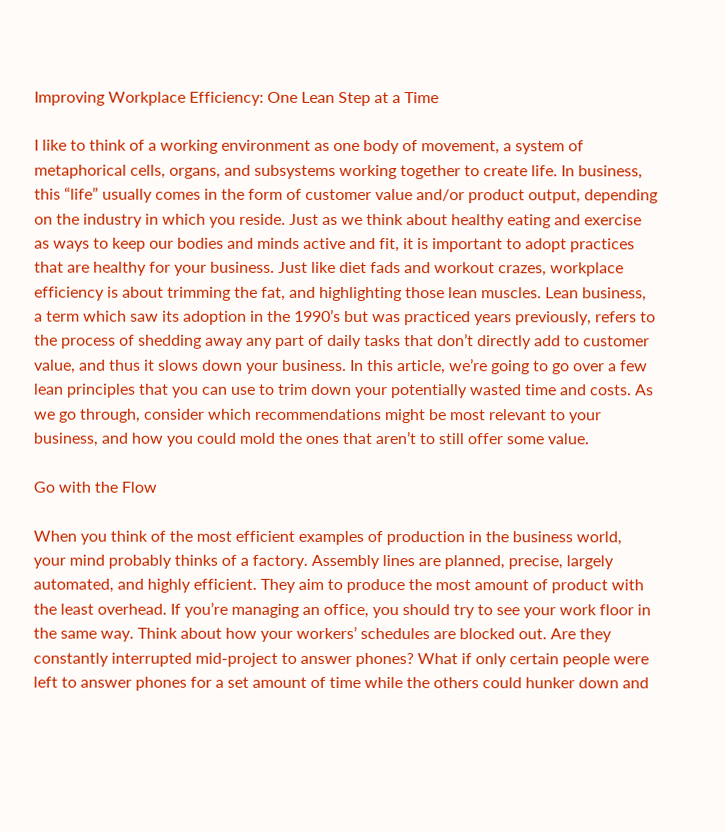Improving Workplace Efficiency: One Lean Step at a Time

I like to think of a working environment as one body of movement, a system of metaphorical cells, organs, and subsystems working together to create life. In business, this “life” usually comes in the form of customer value and/or product output, depending on the industry in which you reside. Just as we think about healthy eating and exercise as ways to keep our bodies and minds active and fit, it is important to adopt practices that are healthy for your business. Just like diet fads and workout crazes, workplace efficiency is about trimming the fat, and highlighting those lean muscles. Lean business, a term which saw its adoption in the 1990’s but was practiced years previously, refers to the process of shedding away any part of daily tasks that don’t directly add to customer value, and thus it slows down your business. In this article, we’re going to go over a few lean principles that you can use to trim down your potentially wasted time and costs. As we go through, consider which recommendations might be most relevant to your business, and how you could mold the ones that aren’t to still offer some value.

Go with the Flow

When you think of the most efficient examples of production in the business world, your mind probably thinks of a factory. Assembly lines are planned, precise, largely automated, and highly efficient. They aim to produce the most amount of product with the least overhead. If you’re managing an office, you should try to see your work floor in the same way. Think about how your workers’ schedules are blocked out. Are they constantly interrupted mid-project to answer phones? What if only certain people were left to answer phones for a set amount of time while the others could hunker down and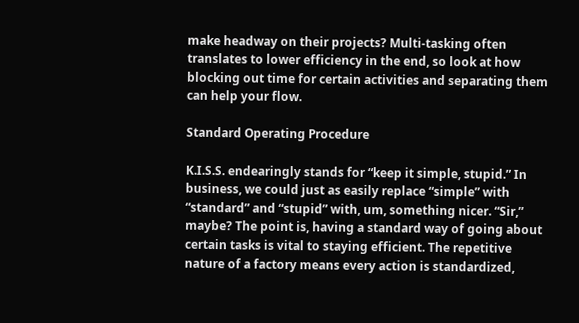make headway on their projects? Multi-tasking often translates to lower efficiency in the end, so look at how blocking out time for certain activities and separating them can help your flow.

Standard Operating Procedure

K.I.S.S. endearingly stands for “keep it simple, stupid.” In business, we could just as easily replace “simple” with “standard” and “stupid” with, um, something nicer. “Sir,” maybe? The point is, having a standard way of going about certain tasks is vital to staying efficient. The repetitive nature of a factory means every action is standardized,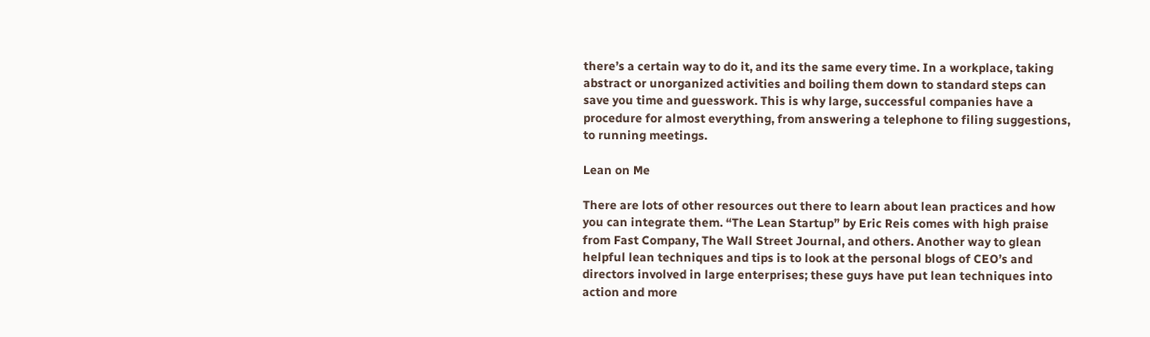there’s a certain way to do it, and its the same every time. In a workplace, taking abstract or unorganized activities and boiling them down to standard steps can save you time and guesswork. This is why large, successful companies have a procedure for almost everything, from answering a telephone to filing suggestions, to running meetings.

Lean on Me

There are lots of other resources out there to learn about lean practices and how you can integrate them. “The Lean Startup” by Eric Reis comes with high praise from Fast Company, The Wall Street Journal, and others. Another way to glean helpful lean techniques and tips is to look at the personal blogs of CEO’s and directors involved in large enterprises; these guys have put lean techniques into action and more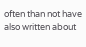often than not have also written about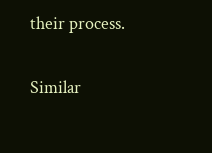their process.

Similar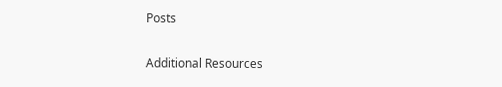Posts

Additional Resources